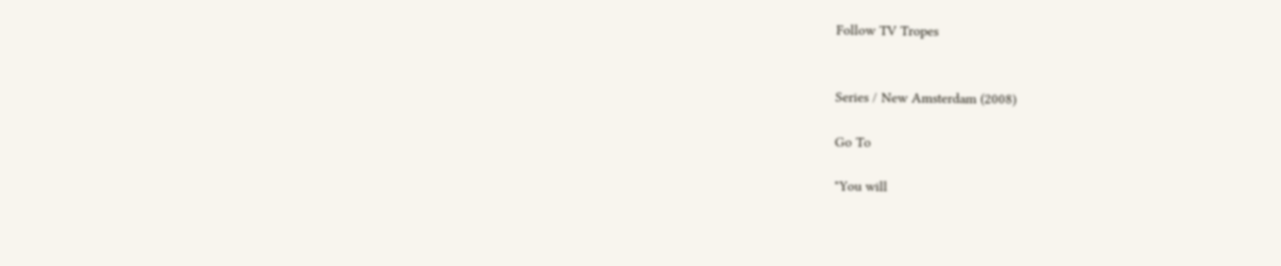Follow TV Tropes


Series / New Amsterdam (2008)

Go To

"You will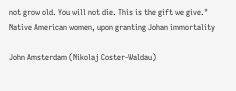not grow old. You will not die. This is the gift we give."
Native American women, upon granting Johan immortality

John Amsterdam (Nikolaj Coster-Waldau)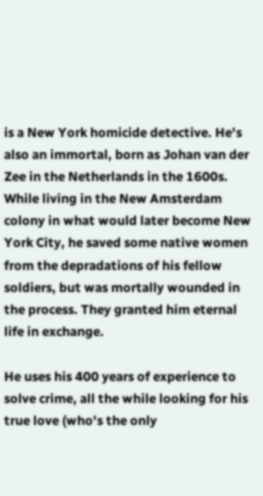is a New York homicide detective. He's also an immortal, born as Johan van der Zee in the Netherlands in the 1600s. While living in the New Amsterdam colony in what would later become New York City, he saved some native women from the depradations of his fellow soldiers, but was mortally wounded in the process. They granted him eternal life in exchange.

He uses his 400 years of experience to solve crime, all the while looking for his true love (who's the only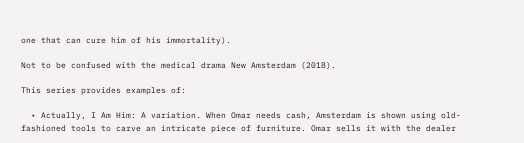one that can cure him of his immortality).

Not to be confused with the medical drama New Amsterdam (2018).

This series provides examples of:

  • Actually, I Am Him: A variation. When Omar needs cash, Amsterdam is shown using old-fashioned tools to carve an intricate piece of furniture. Omar sells it with the dealer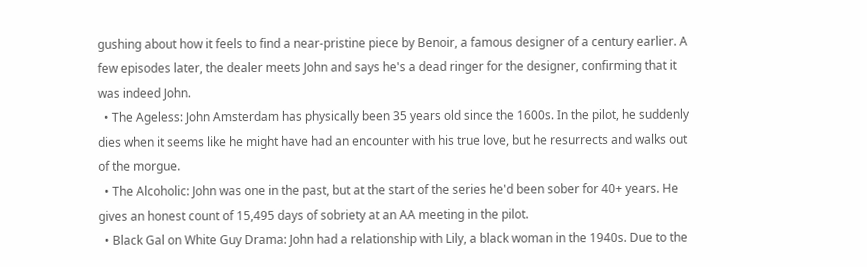gushing about how it feels to find a near-pristine piece by Benoir, a famous designer of a century earlier. A few episodes later, the dealer meets John and says he's a dead ringer for the designer, confirming that it was indeed John.
  • The Ageless: John Amsterdam has physically been 35 years old since the 1600s. In the pilot, he suddenly dies when it seems like he might have had an encounter with his true love, but he resurrects and walks out of the morgue.
  • The Alcoholic: John was one in the past, but at the start of the series he'd been sober for 40+ years. He gives an honest count of 15,495 days of sobriety at an AA meeting in the pilot.
  • Black Gal on White Guy Drama: John had a relationship with Lily, a black woman in the 1940s. Due to the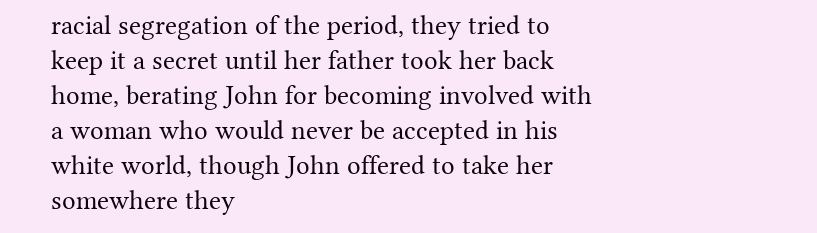racial segregation of the period, they tried to keep it a secret until her father took her back home, berating John for becoming involved with a woman who would never be accepted in his white world, though John offered to take her somewhere they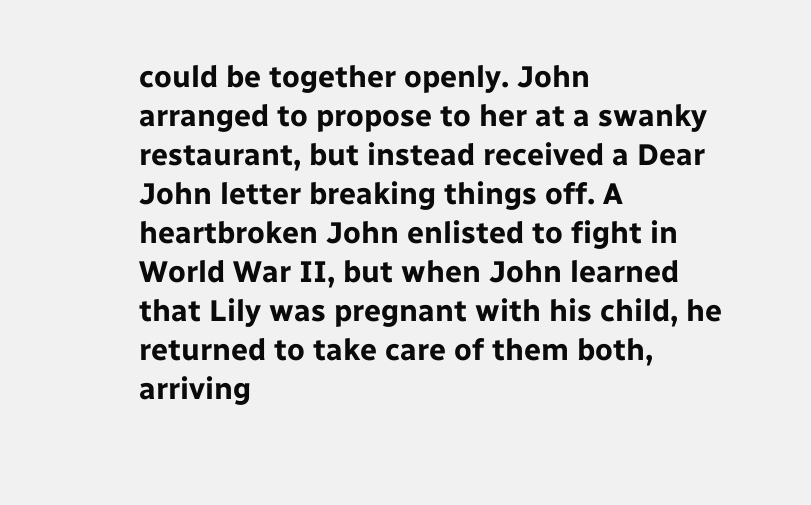could be together openly. John arranged to propose to her at a swanky restaurant, but instead received a Dear John letter breaking things off. A heartbroken John enlisted to fight in World War II, but when John learned that Lily was pregnant with his child, he returned to take care of them both, arriving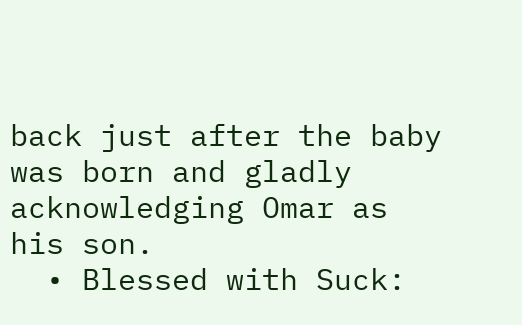back just after the baby was born and gladly acknowledging Omar as his son.
  • Blessed with Suck: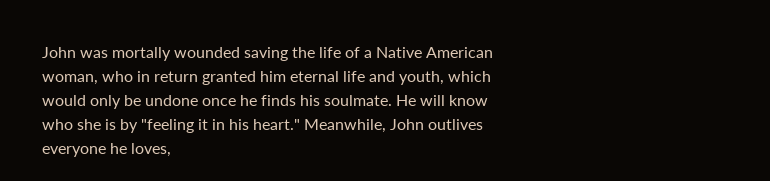John was mortally wounded saving the life of a Native American woman, who in return granted him eternal life and youth, which would only be undone once he finds his soulmate. He will know who she is by "feeling it in his heart." Meanwhile, John outlives everyone he loves,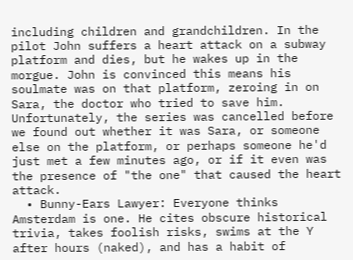including children and grandchildren. In the pilot John suffers a heart attack on a subway platform and dies, but he wakes up in the morgue. John is convinced this means his soulmate was on that platform, zeroing in on Sara, the doctor who tried to save him. Unfortunately, the series was cancelled before we found out whether it was Sara, or someone else on the platform, or perhaps someone he'd just met a few minutes ago, or if it even was the presence of "the one" that caused the heart attack.
  • Bunny-Ears Lawyer: Everyone thinks Amsterdam is one. He cites obscure historical trivia, takes foolish risks, swims at the Y after hours (naked), and has a habit of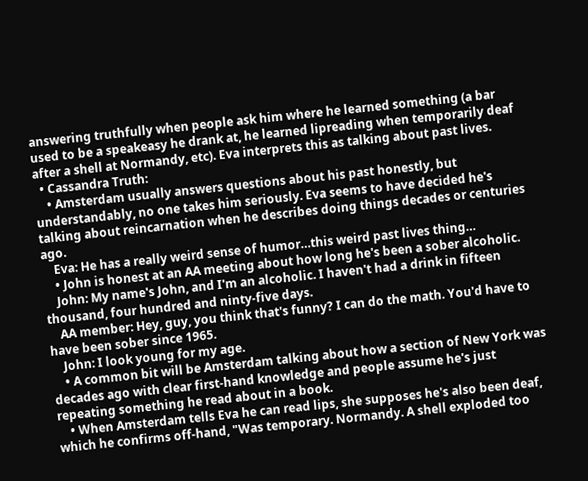answering truthfully when people ask him where he learned something (a bar used to be a speakeasy he drank at, he learned lipreading when temporarily deaf after a shell at Normandy, etc). Eva interprets this as talking about past lives.
  • Cassandra Truth:
    • Amsterdam usually answers questions about his past honestly, but understandably, no one takes him seriously. Eva seems to have decided he's talking about reincarnation when he describes doing things decades or centuries ago.
    Eva: He has a really weird sense of humor…this weird past lives thing…
    • John is honest at an AA meeting about how long he's been a sober alcoholic.
    John: My name's John, and I'm an alcoholic. I haven't had a drink in fifteen thousand, four hundred and ninty-five days.
    AA member: Hey, guy, you think that's funny? I can do the math. You'd have to have been sober since 1965.
    John: I look young for my age.
    • A common bit will be Amsterdam talking about how a section of New York was decades ago with clear first-hand knowledge and people assume he's just repeating something he read about in a book.
    • When Amsterdam tells Eva he can read lips, she supposes he's also been deaf, which he confirms off-hand, "Was temporary. Normandy. A shell exploded too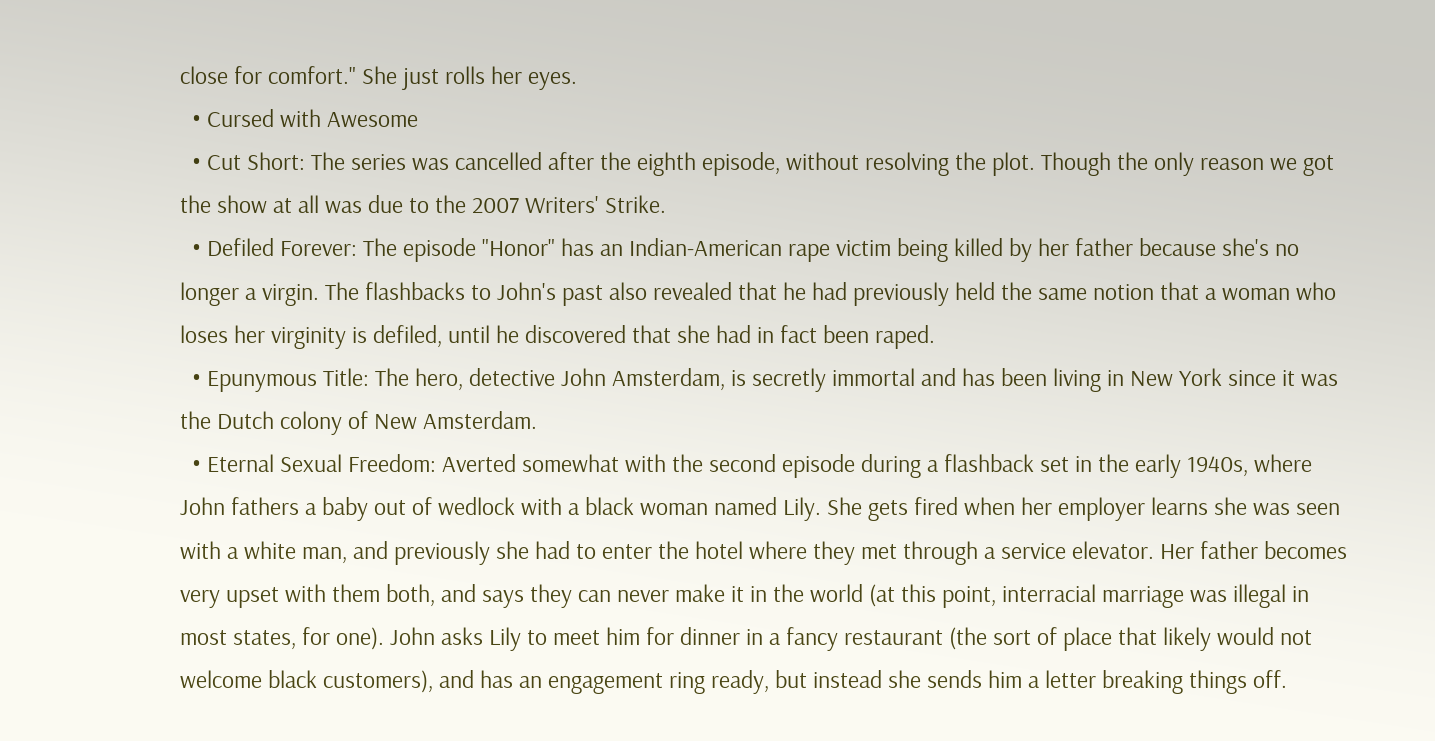close for comfort." She just rolls her eyes.
  • Cursed with Awesome
  • Cut Short: The series was cancelled after the eighth episode, without resolving the plot. Though the only reason we got the show at all was due to the 2007 Writers' Strike.
  • Defiled Forever: The episode "Honor" has an Indian-American rape victim being killed by her father because she's no longer a virgin. The flashbacks to John's past also revealed that he had previously held the same notion that a woman who loses her virginity is defiled, until he discovered that she had in fact been raped.
  • Epunymous Title: The hero, detective John Amsterdam, is secretly immortal and has been living in New York since it was the Dutch colony of New Amsterdam.
  • Eternal Sexual Freedom: Averted somewhat with the second episode during a flashback set in the early 1940s, where John fathers a baby out of wedlock with a black woman named Lily. She gets fired when her employer learns she was seen with a white man, and previously she had to enter the hotel where they met through a service elevator. Her father becomes very upset with them both, and says they can never make it in the world (at this point, interracial marriage was illegal in most states, for one). John asks Lily to meet him for dinner in a fancy restaurant (the sort of place that likely would not welcome black customers), and has an engagement ring ready, but instead she sends him a letter breaking things off.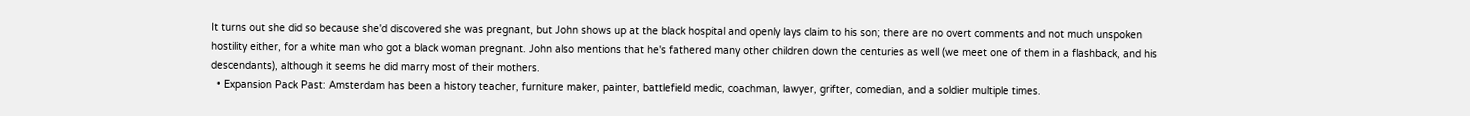It turns out she did so because she'd discovered she was pregnant, but John shows up at the black hospital and openly lays claim to his son; there are no overt comments and not much unspoken hostility either, for a white man who got a black woman pregnant. John also mentions that he's fathered many other children down the centuries as well (we meet one of them in a flashback, and his descendants), although it seems he did marry most of their mothers.
  • Expansion Pack Past: Amsterdam has been a history teacher, furniture maker, painter, battlefield medic, coachman, lawyer, grifter, comedian, and a soldier multiple times.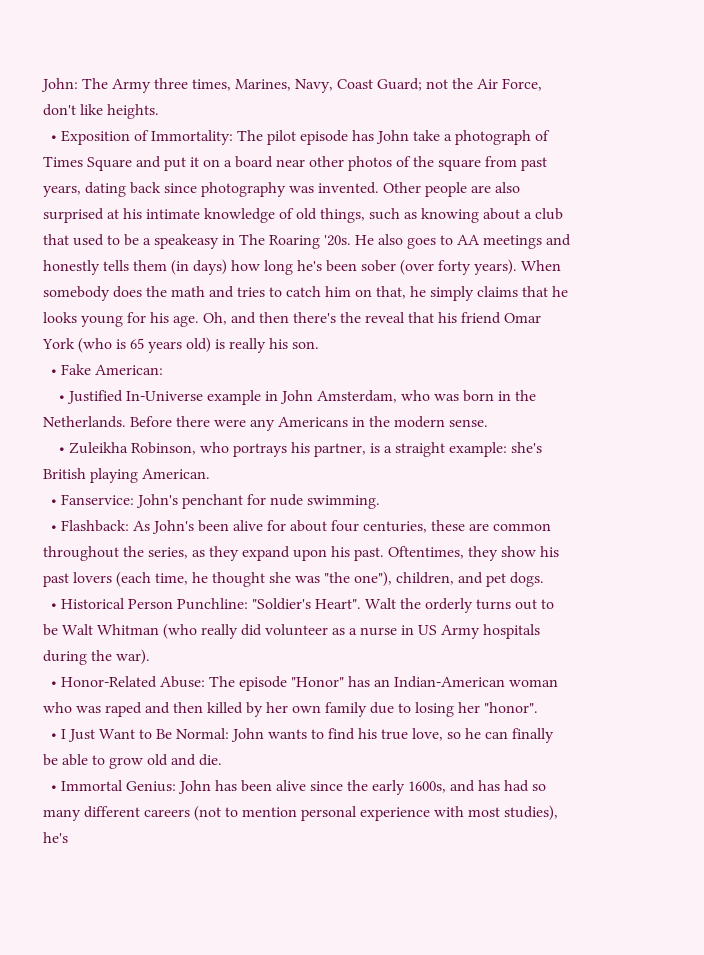John: The Army three times, Marines, Navy, Coast Guard; not the Air Force, don't like heights.
  • Exposition of Immortality: The pilot episode has John take a photograph of Times Square and put it on a board near other photos of the square from past years, dating back since photography was invented. Other people are also surprised at his intimate knowledge of old things, such as knowing about a club that used to be a speakeasy in The Roaring '20s. He also goes to AA meetings and honestly tells them (in days) how long he's been sober (over forty years). When somebody does the math and tries to catch him on that, he simply claims that he looks young for his age. Oh, and then there's the reveal that his friend Omar York (who is 65 years old) is really his son.
  • Fake American:
    • Justified In-Universe example in John Amsterdam, who was born in the Netherlands. Before there were any Americans in the modern sense.
    • Zuleikha Robinson, who portrays his partner, is a straight example: she's British playing American.
  • Fanservice: John's penchant for nude swimming.
  • Flashback: As John's been alive for about four centuries, these are common throughout the series, as they expand upon his past. Oftentimes, they show his past lovers (each time, he thought she was "the one"), children, and pet dogs.
  • Historical Person Punchline: "Soldier's Heart". Walt the orderly turns out to be Walt Whitman (who really did volunteer as a nurse in US Army hospitals during the war).
  • Honor-Related Abuse: The episode "Honor" has an Indian-American woman who was raped and then killed by her own family due to losing her "honor".
  • I Just Want to Be Normal: John wants to find his true love, so he can finally be able to grow old and die.
  • Immortal Genius: John has been alive since the early 1600s, and has had so many different careers (not to mention personal experience with most studies), he's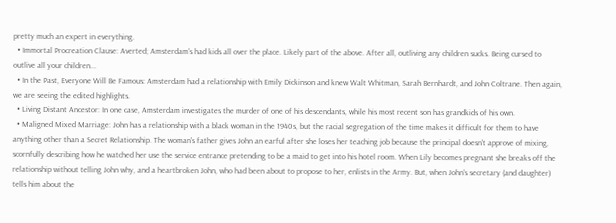pretty much an expert in everything.
  • Immortal Procreation Clause: Averted; Amsterdam's had kids all over the place. Likely part of the above. After all, outliving any children sucks. Being cursed to outlive all your children...
  • In the Past, Everyone Will Be Famous: Amsterdam had a relationship with Emily Dickinson and knew Walt Whitman, Sarah Bernhardt, and John Coltrane. Then again, we are seeing the edited highlights.
  • Living Distant Ancestor: In one case, Amsterdam investigates the murder of one of his descendants, while his most recent son has grandkids of his own.
  • Maligned Mixed Marriage: John has a relationship with a black woman in the 1940s, but the racial segregation of the time makes it difficult for them to have anything other than a Secret Relationship. The woman's father gives John an earful after she loses her teaching job because the principal doesn't approve of mixing, scornfully describing how he watched her use the service entrance pretending to be a maid to get into his hotel room. When Lily becomes pregnant she breaks off the relationship without telling John why, and a heartbroken John, who had been about to propose to her, enlists in the Army. But, when John's secretary (and daughter) tells him about the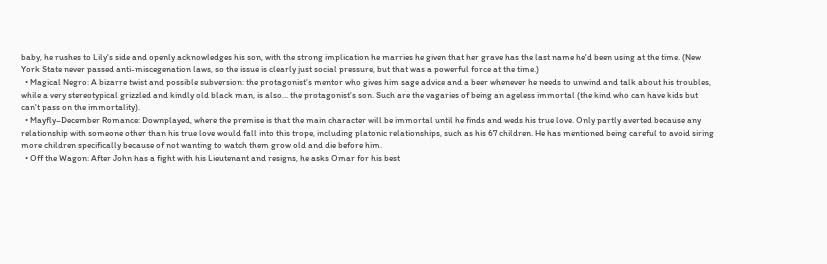baby, he rushes to Lily's side and openly acknowledges his son, with the strong implication he marries he given that her grave has the last name he'd been using at the time. (New York State never passed anti-miscegenation laws, so the issue is clearly just social pressure, but that was a powerful force at the time.)
  • Magical Negro: A bizarre twist and possible subversion: the protagonist's mentor who gives him sage advice and a beer whenever he needs to unwind and talk about his troubles, while a very stereotypical grizzled and kindly old black man, is also... the protagonist's son. Such are the vagaries of being an ageless immortal (the kind who can have kids but can't pass on the immortality).
  • Mayfly–December Romance: Downplayed, where the premise is that the main character will be immortal until he finds and weds his true love. Only partly averted because any relationship with someone other than his true love would fall into this trope, including platonic relationships, such as his 67 children. He has mentioned being careful to avoid siring more children specifically because of not wanting to watch them grow old and die before him.
  • Off the Wagon: After John has a fight with his Lieutenant and resigns, he asks Omar for his best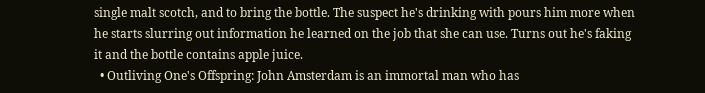single malt scotch, and to bring the bottle. The suspect he's drinking with pours him more when he starts slurring out information he learned on the job that she can use. Turns out he's faking it and the bottle contains apple juice.
  • Outliving One's Offspring: John Amsterdam is an immortal man who has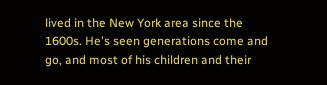lived in the New York area since the 1600s. He's seen generations come and go, and most of his children and their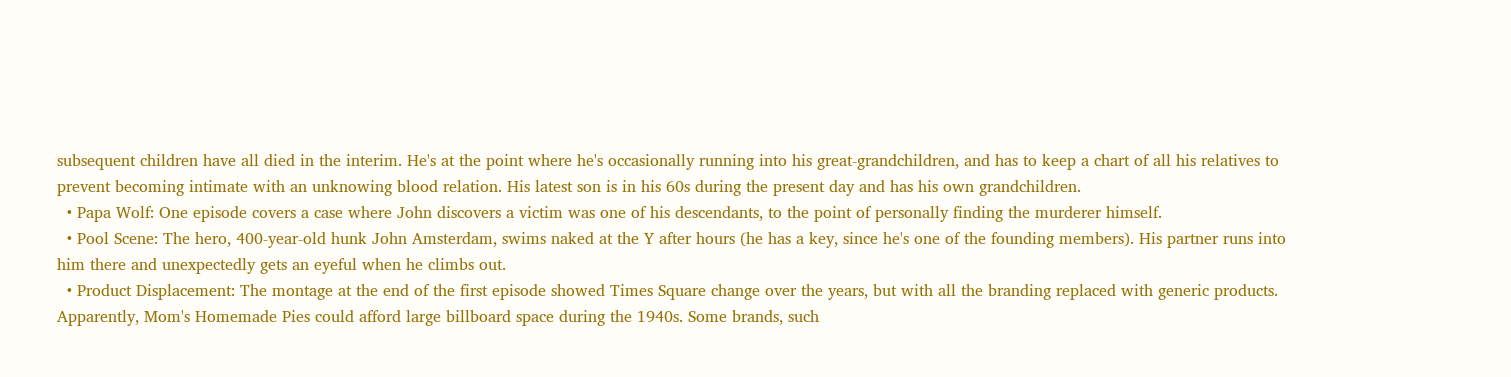subsequent children have all died in the interim. He's at the point where he's occasionally running into his great-grandchildren, and has to keep a chart of all his relatives to prevent becoming intimate with an unknowing blood relation. His latest son is in his 60s during the present day and has his own grandchildren.
  • Papa Wolf: One episode covers a case where John discovers a victim was one of his descendants, to the point of personally finding the murderer himself.
  • Pool Scene: The hero, 400-year-old hunk John Amsterdam, swims naked at the Y after hours (he has a key, since he's one of the founding members). His partner runs into him there and unexpectedly gets an eyeful when he climbs out.
  • Product Displacement: The montage at the end of the first episode showed Times Square change over the years, but with all the branding replaced with generic products. Apparently, Mom's Homemade Pies could afford large billboard space during the 1940s. Some brands, such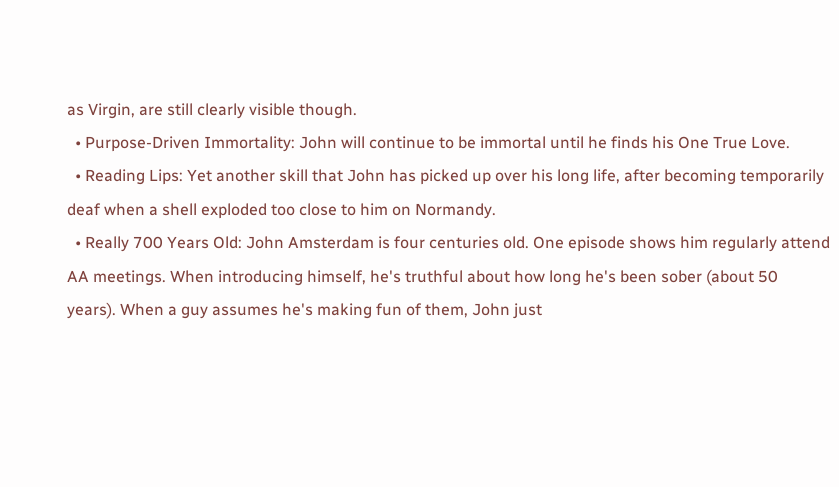as Virgin, are still clearly visible though.
  • Purpose-Driven Immortality: John will continue to be immortal until he finds his One True Love.
  • Reading Lips: Yet another skill that John has picked up over his long life, after becoming temporarily deaf when a shell exploded too close to him on Normandy.
  • Really 700 Years Old: John Amsterdam is four centuries old. One episode shows him regularly attend AA meetings. When introducing himself, he's truthful about how long he's been sober (about 50 years). When a guy assumes he's making fun of them, John just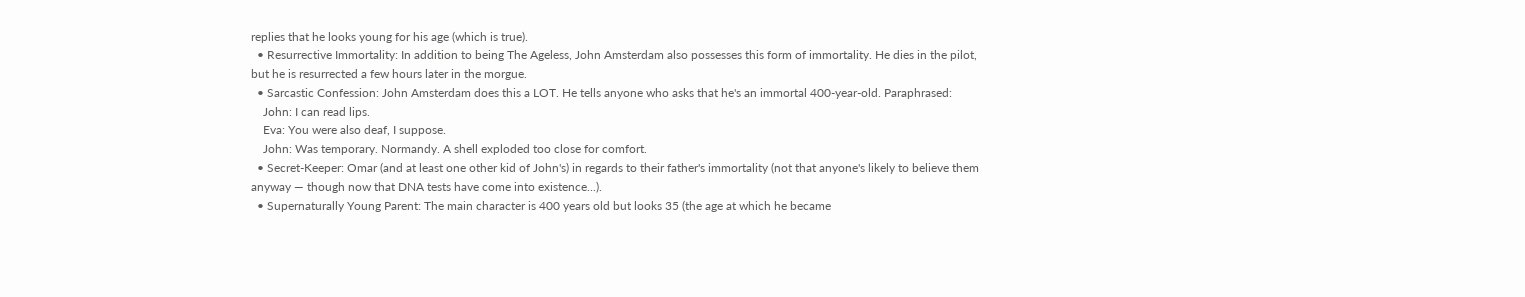replies that he looks young for his age (which is true).
  • Resurrective Immortality: In addition to being The Ageless, John Amsterdam also possesses this form of immortality. He dies in the pilot, but he is resurrected a few hours later in the morgue.
  • Sarcastic Confession: John Amsterdam does this a LOT. He tells anyone who asks that he's an immortal 400-year-old. Paraphrased:
    John: I can read lips.
    Eva: You were also deaf, I suppose.
    John: Was temporary. Normandy. A shell exploded too close for comfort.
  • Secret-Keeper: Omar (and at least one other kid of John's) in regards to their father's immortality (not that anyone's likely to believe them anyway — though now that DNA tests have come into existence...).
  • Supernaturally Young Parent: The main character is 400 years old but looks 35 (the age at which he became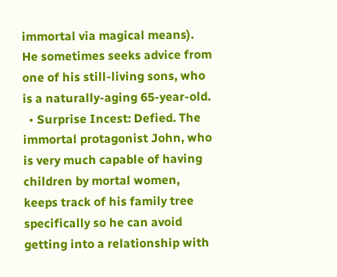immortal via magical means). He sometimes seeks advice from one of his still-living sons, who is a naturally-aging 65-year-old.
  • Surprise Incest: Defied. The immortal protagonist John, who is very much capable of having children by mortal women, keeps track of his family tree specifically so he can avoid getting into a relationship with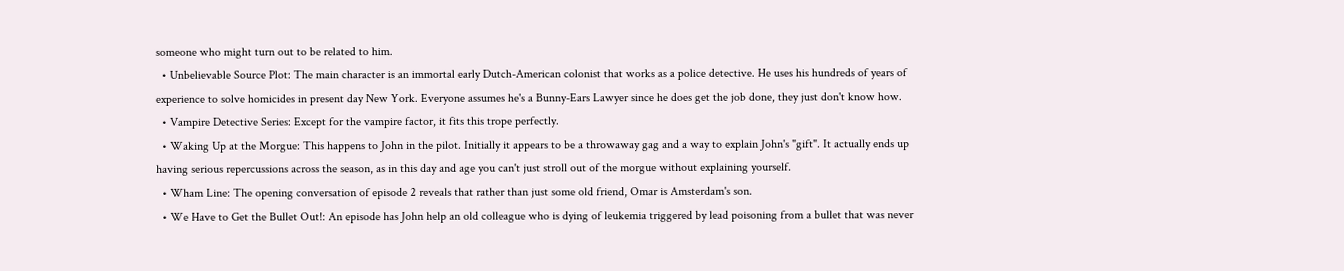someone who might turn out to be related to him.
  • Unbelievable Source Plot: The main character is an immortal early Dutch-American colonist that works as a police detective. He uses his hundreds of years of experience to solve homicides in present day New York. Everyone assumes he's a Bunny-Ears Lawyer since he does get the job done, they just don't know how.
  • Vampire Detective Series: Except for the vampire factor, it fits this trope perfectly.
  • Waking Up at the Morgue: This happens to John in the pilot. Initially it appears to be a throwaway gag and a way to explain John's "gift". It actually ends up having serious repercussions across the season, as in this day and age you can't just stroll out of the morgue without explaining yourself.
  • Wham Line: The opening conversation of episode 2 reveals that rather than just some old friend, Omar is Amsterdam's son.
  • We Have to Get the Bullet Out!: An episode has John help an old colleague who is dying of leukemia triggered by lead poisoning from a bullet that was never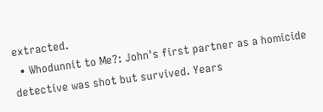extracted.
  • Whodunnit to Me?: John's first partner as a homicide detective was shot but survived. Years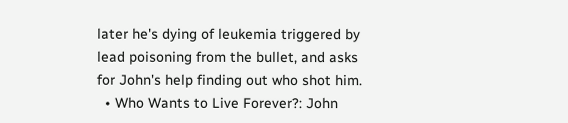later he's dying of leukemia triggered by lead poisoning from the bullet, and asks for John's help finding out who shot him.
  • Who Wants to Live Forever?: John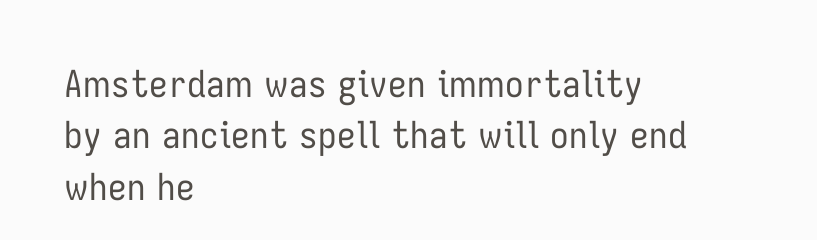Amsterdam was given immortality by an ancient spell that will only end when he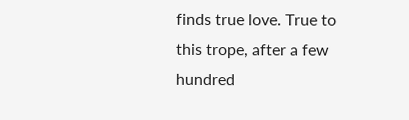finds true love. True to this trope, after a few hundred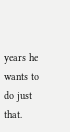years he wants to do just that.